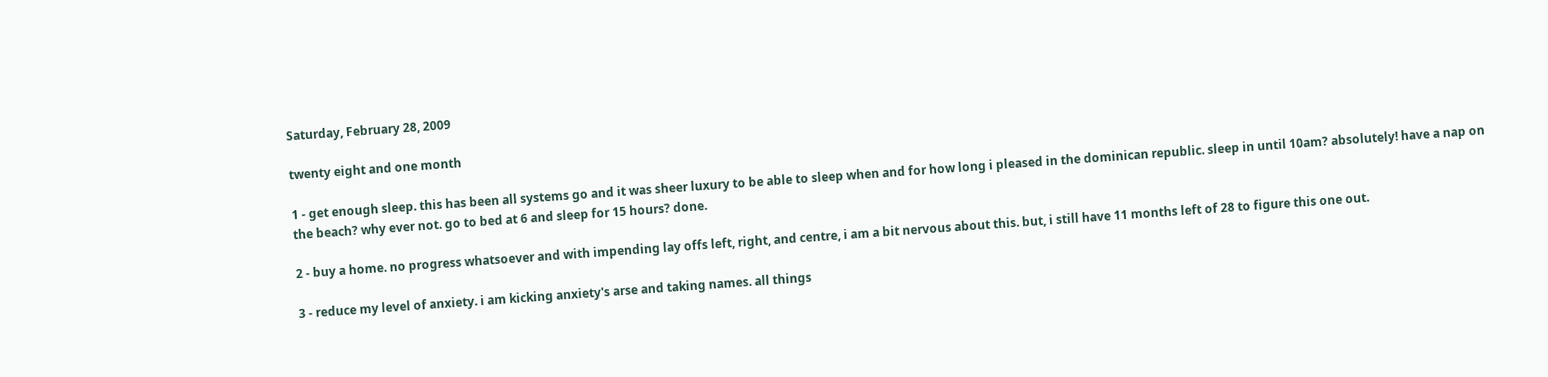Saturday, February 28, 2009

twenty eight and one month

1 - get enough sleep. this has been all systems go and it was sheer luxury to be able to sleep when and for how long i pleased in the dominican republic. sleep in until 10am? absolutely! have a nap on the beach? why ever not. go to bed at 6 and sleep for 15 hours? done.

2 - buy a home. no progress whatsoever and with impending lay offs left, right, and centre, i am a bit nervous about this. but, i still have 11 months left of 28 to figure this one out.

3 - reduce my level of anxiety. i am kicking anxiety's arse and taking names. all things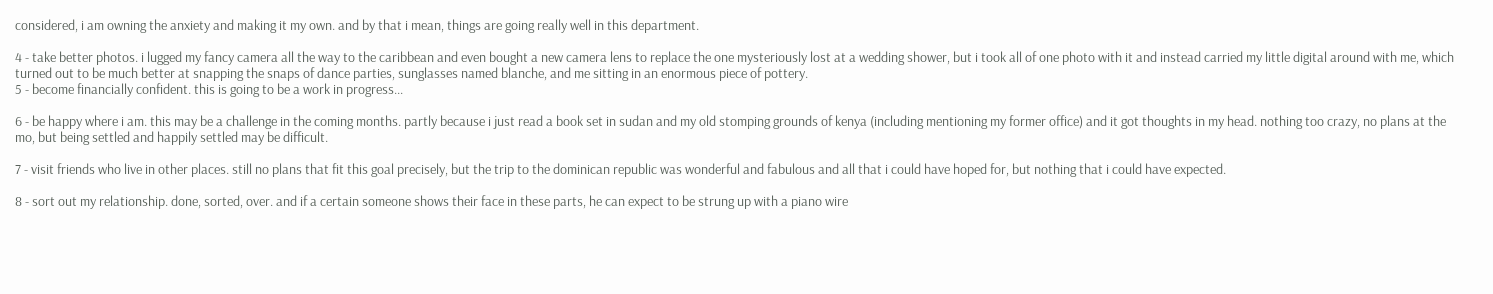considered, i am owning the anxiety and making it my own. and by that i mean, things are going really well in this department.

4 - take better photos. i lugged my fancy camera all the way to the caribbean and even bought a new camera lens to replace the one mysteriously lost at a wedding shower, but i took all of one photo with it and instead carried my little digital around with me, which turned out to be much better at snapping the snaps of dance parties, sunglasses named blanche, and me sitting in an enormous piece of pottery.
5 - become financially confident. this is going to be a work in progress...

6 - be happy where i am. this may be a challenge in the coming months. partly because i just read a book set in sudan and my old stomping grounds of kenya (including mentioning my former office) and it got thoughts in my head. nothing too crazy, no plans at the mo, but being settled and happily settled may be difficult.

7 - visit friends who live in other places. still no plans that fit this goal precisely, but the trip to the dominican republic was wonderful and fabulous and all that i could have hoped for, but nothing that i could have expected.

8 - sort out my relationship. done, sorted, over. and if a certain someone shows their face in these parts, he can expect to be strung up with a piano wire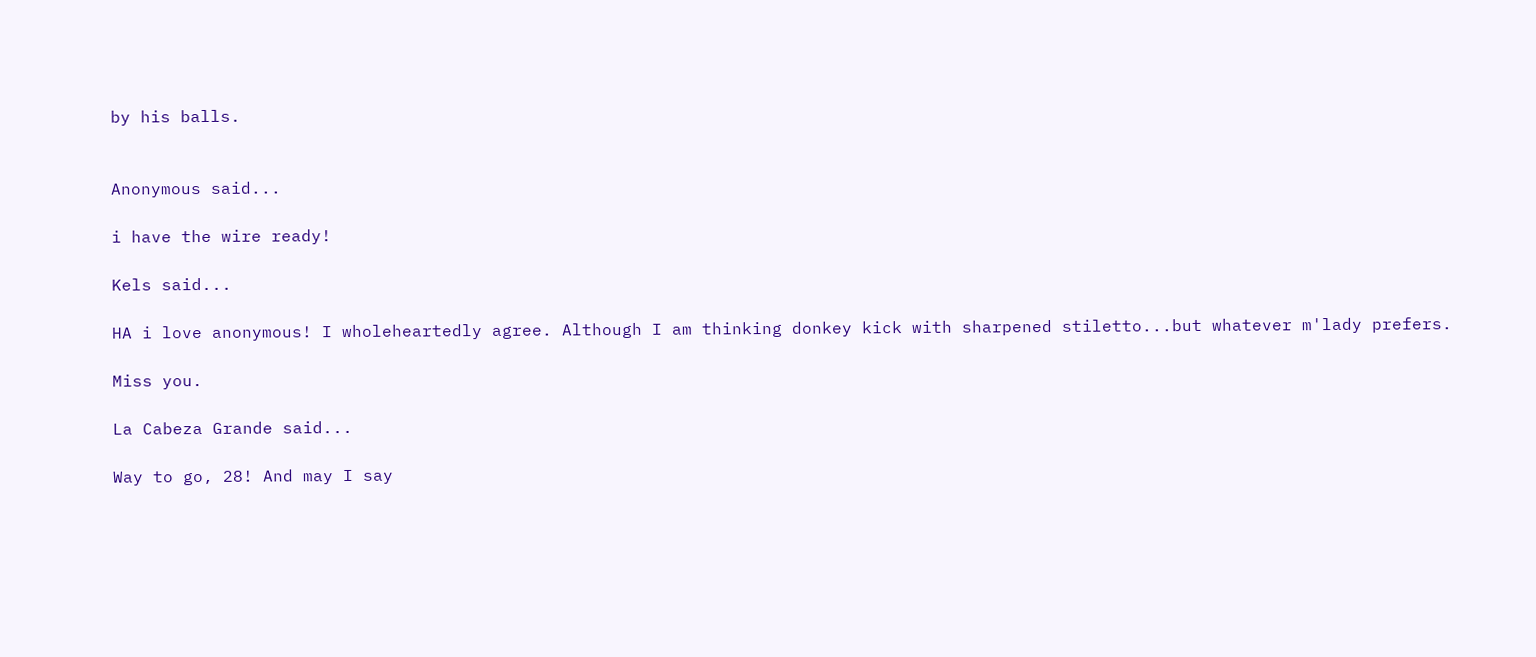by his balls.


Anonymous said...

i have the wire ready!

Kels said...

HA i love anonymous! I wholeheartedly agree. Although I am thinking donkey kick with sharpened stiletto...but whatever m'lady prefers.

Miss you.

La Cabeza Grande said...

Way to go, 28! And may I say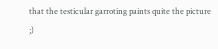that the testicular garroting paints quite the picture ;)